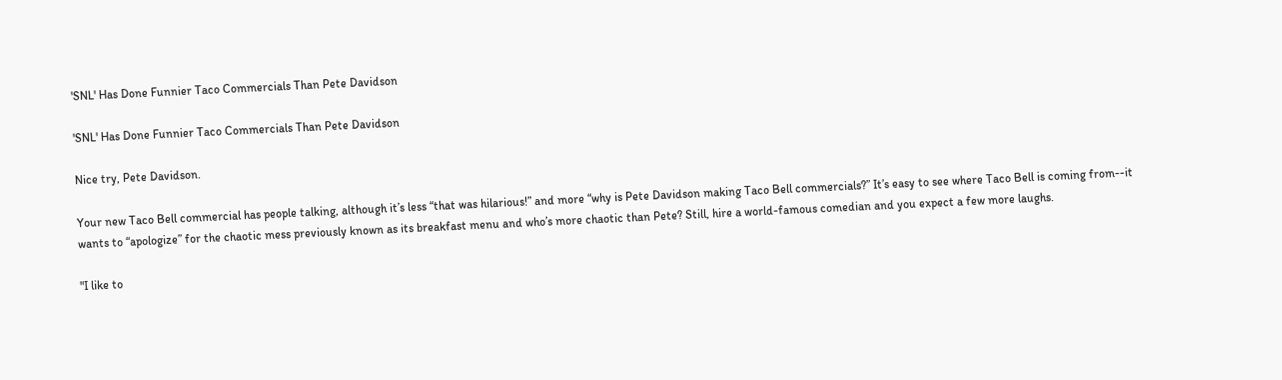'SNL' Has Done Funnier Taco Commercials Than Pete Davidson

'SNL' Has Done Funnier Taco Commercials Than Pete Davidson

Nice try, Pete Davidson.

Your new Taco Bell commercial has people talking, although it’s less “that was hilarious!” and more “why is Pete Davidson making Taco Bell commercials?” It’s easy to see where Taco Bell is coming from--it wants to “apologize” for the chaotic mess previously known as its breakfast menu and who’s more chaotic than Pete? Still, hire a world-famous comedian and you expect a few more laughs.

"I like to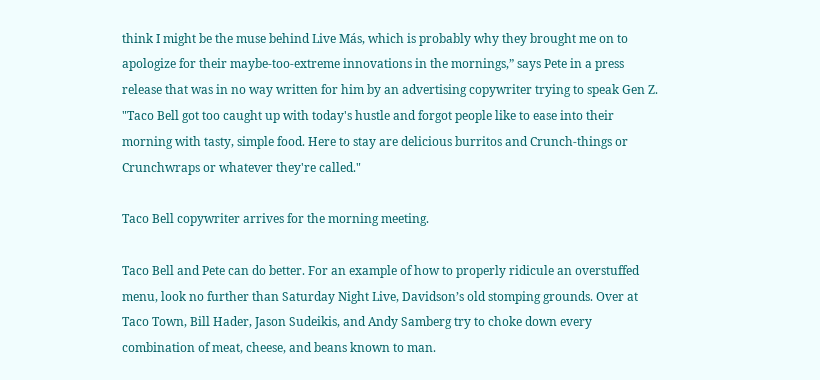think I might be the muse behind Live Más, which is probably why they brought me on to apologize for their maybe-too-extreme innovations in the mornings,” says Pete in a press release that was in no way written for him by an advertising copywriter trying to speak Gen Z. "Taco Bell got too caught up with today's hustle and forgot people like to ease into their morning with tasty, simple food. Here to stay are delicious burritos and Crunch-things or Crunchwraps or whatever they're called."

Taco Bell copywriter arrives for the morning meeting.

Taco Bell and Pete can do better. For an example of how to properly ridicule an overstuffed menu, look no further than Saturday Night Live, Davidson’s old stomping grounds. Over at Taco Town, Bill Hader, Jason Sudeikis, and Andy Samberg try to choke down every combination of meat, cheese, and beans known to man.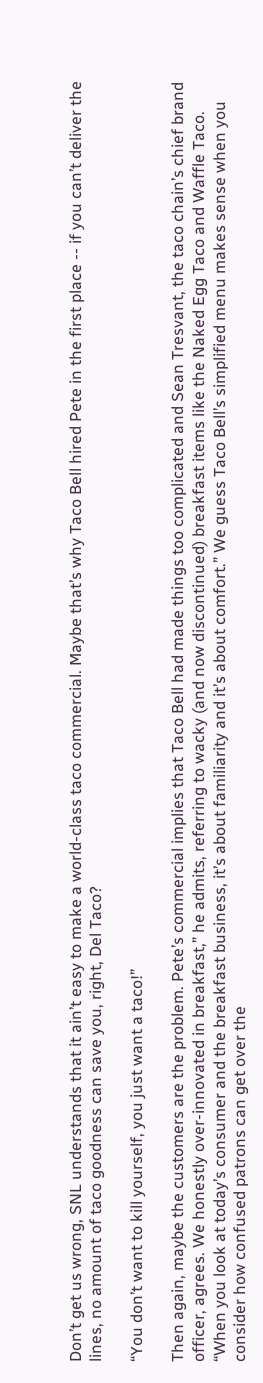Don’t get us wrong, SNL understands that it ain’t easy to make a world-class taco commercial. Maybe that’s why Taco Bell hired Pete in the first place -- if you can’t deliver the lines, no amount of taco goodness can save you, right, Del Taco?

“You don’t want to kill yourself, you just want a taco!”

Then again, maybe the customers are the problem. Pete’s commercial implies that Taco Bell had made things too complicated and Sean Tresvant, the taco chain’s chief brand officer, agrees. We honestly over-innovated in breakfast,” he admits, referring to wacky (and now discontinued) breakfast items like the Naked Egg Taco and Waffle Taco. “When you look at today’s consumer and the breakfast business, it’s about familiarity and it’s about comfort.” We guess Taco Bell’s simplified menu makes sense when you consider how confused patrons can get over the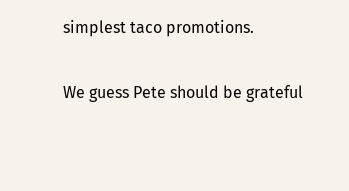simplest taco promotions.

We guess Pete should be grateful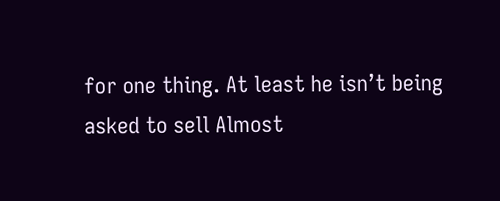for one thing. At least he isn’t being asked to sell Almost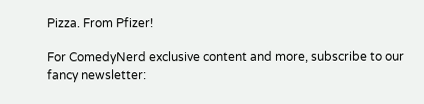Pizza. From Pfizer!

For ComedyNerd exclusive content and more, subscribe to our fancy newsletter: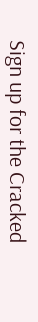Sign up for the Cracked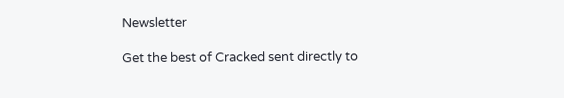Newsletter

Get the best of Cracked sent directly to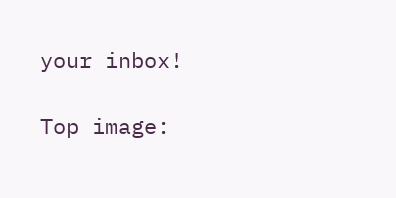your inbox!

Top image: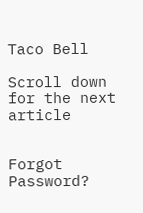Taco Bell

Scroll down for the next article


Forgot Password?